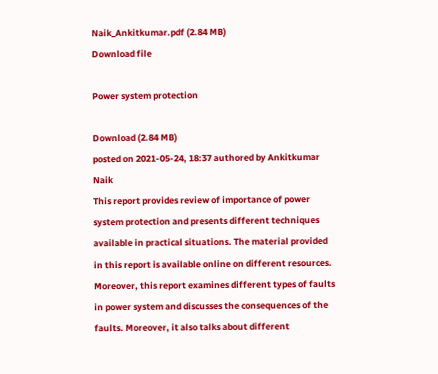Naik_Ankitkumar.pdf (2.84 MB)
Download file

Power system protection

Download (2.84 MB)
posted on 2021-05-24, 18:37 authored by Ankitkumar Naik
This report provides review of importance of power system protection and presents different techniques available in practical situations. The material provided in this report is available online on different resources. Moreover, this report examines different types of faults in power system and discusses the consequences of the faults. Moreover, it also talks about different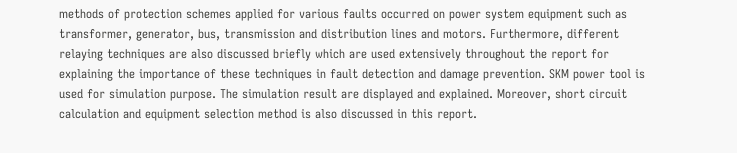methods of protection schemes applied for various faults occurred on power system equipment such as transformer, generator, bus, transmission and distribution lines and motors. Furthermore, different relaying techniques are also discussed briefly which are used extensively throughout the report for explaining the importance of these techniques in fault detection and damage prevention. SKM power tool is used for simulation purpose. The simulation result are displayed and explained. Moreover, short circuit calculation and equipment selection method is also discussed in this report.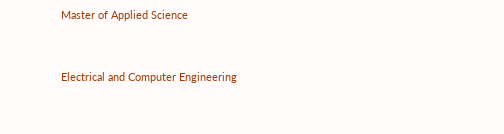Master of Applied Science


Electrical and Computer Engineering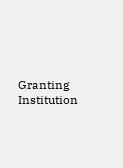Granting Institution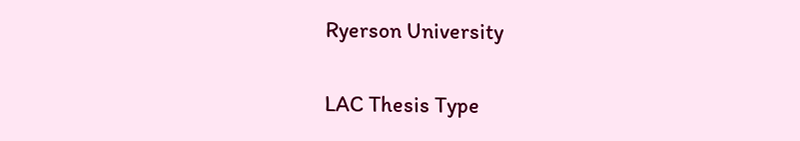Ryerson University

LAC Thesis Type